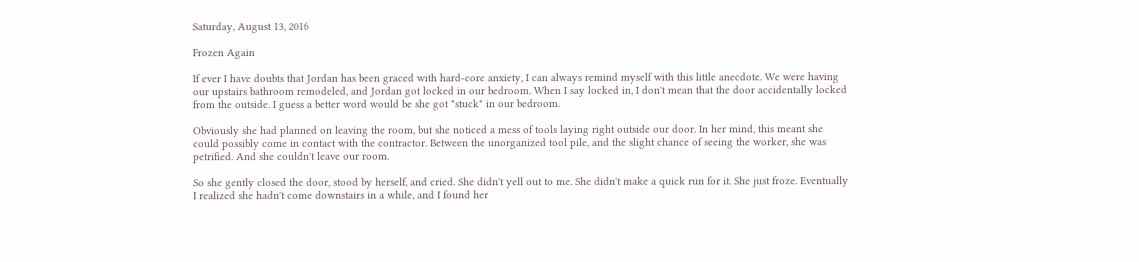Saturday, August 13, 2016

Frozen Again

If ever I have doubts that Jordan has been graced with hard-core anxiety, I can always remind myself with this little anecdote. We were having our upstairs bathroom remodeled, and Jordan got locked in our bedroom. When I say locked in, I don't mean that the door accidentally locked from the outside. I guess a better word would be she got "stuck" in our bedroom.

Obviously she had planned on leaving the room, but she noticed a mess of tools laying right outside our door. In her mind, this meant she could possibly come in contact with the contractor. Between the unorganized tool pile, and the slight chance of seeing the worker, she was petrified. And she couldn't leave our room.

So she gently closed the door, stood by herself, and cried. She didn't yell out to me. She didn't make a quick run for it. She just froze. Eventually I realized she hadn't come downstairs in a while, and I found her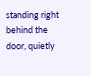standing right behind the door, quietly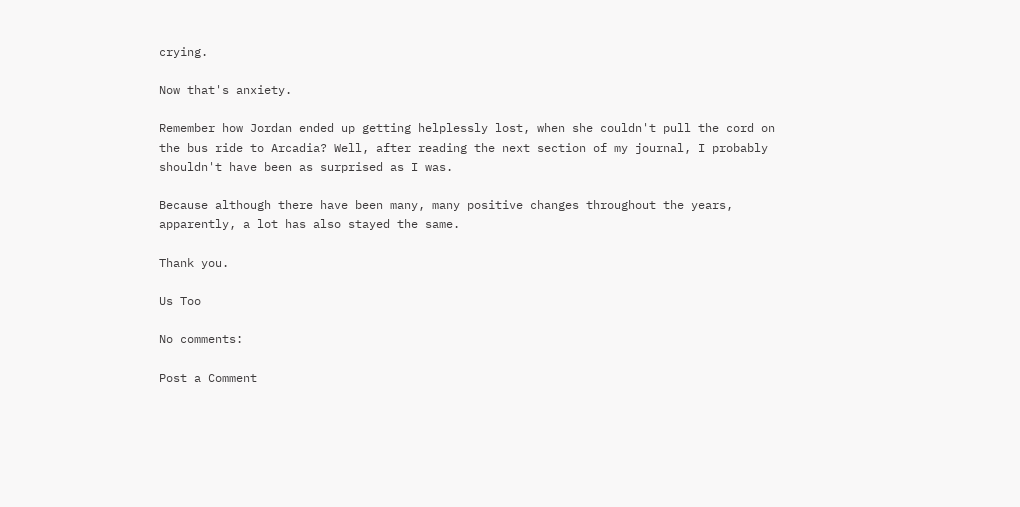crying.

Now that's anxiety.

Remember how Jordan ended up getting helplessly lost, when she couldn't pull the cord on the bus ride to Arcadia? Well, after reading the next section of my journal, I probably shouldn't have been as surprised as I was.

Because although there have been many, many positive changes throughout the years, apparently, a lot has also stayed the same.

Thank you.

Us Too

No comments:

Post a Comment